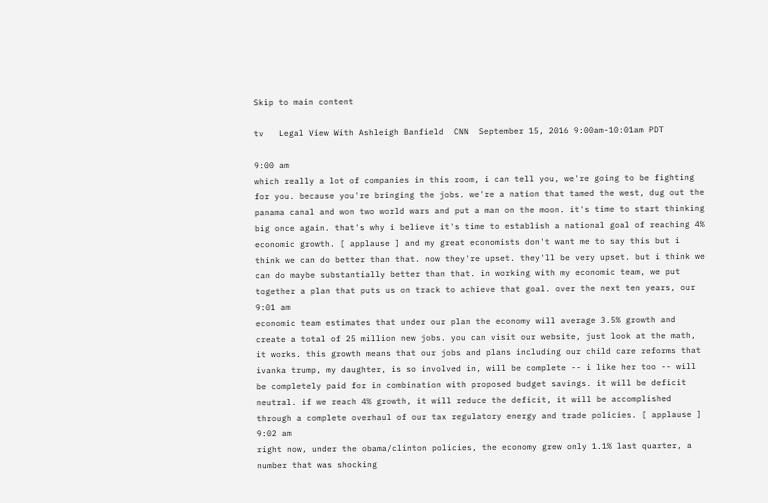Skip to main content

tv   Legal View With Ashleigh Banfield  CNN  September 15, 2016 9:00am-10:01am PDT

9:00 am
which really a lot of companies in this room, i can tell you, we're going to be fighting for you. because you're bringing the jobs. we're a nation that tamed the west, dug out the panama canal and won two world wars and put a man on the moon. it's time to start thinking big once again. that's why i believe it's time to establish a national goal of reaching 4% economic growth. [ applause ] and my great economists don't want me to say this but i think we can do better than that. now they're upset. they'll be very upset. but i think we can do maybe substantially better than that. in working with my economic team, we put together a plan that puts us on track to achieve that goal. over the next ten years, our
9:01 am
economic team estimates that under our plan the economy will average 3.5% growth and create a total of 25 million new jobs. you can visit our website, just look at the math, it works. this growth means that our jobs and plans including our child care reforms that ivanka trump, my daughter, is so involved in, will be complete -- i like her too -- will be completely paid for in combination with proposed budget savings. it will be deficit neutral. if we reach 4% growth, it will reduce the deficit, it will be accomplished through a complete overhaul of our tax regulatory energy and trade policies. [ applause ]
9:02 am
right now, under the obama/clinton policies, the economy grew only 1.1% last quarter, a number that was shocking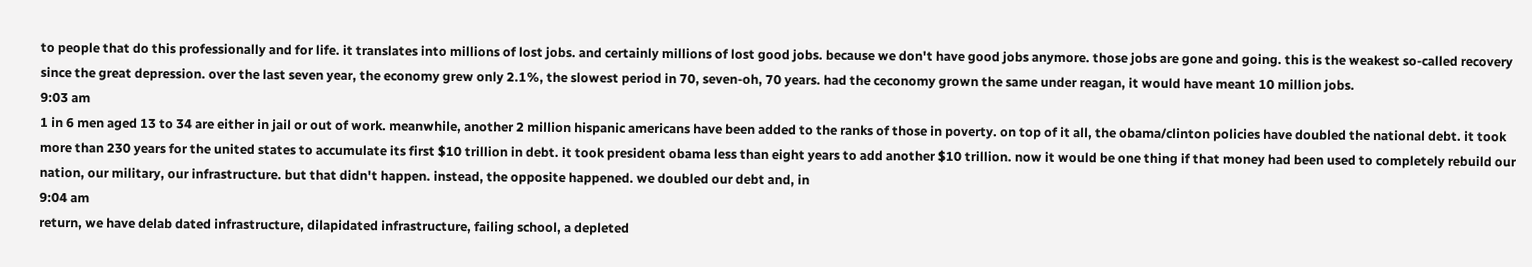to people that do this professionally and for life. it translates into millions of lost jobs. and certainly millions of lost good jobs. because we don't have good jobs anymore. those jobs are gone and going. this is the weakest so-called recovery since the great depression. over the last seven year, the economy grew only 2.1%, the slowest period in 70, seven-oh, 70 years. had the ceconomy grown the same under reagan, it would have meant 10 million jobs.
9:03 am
1 in 6 men aged 13 to 34 are either in jail or out of work. meanwhile, another 2 million hispanic americans have been added to the ranks of those in poverty. on top of it all, the obama/clinton policies have doubled the national debt. it took more than 230 years for the united states to accumulate its first $10 trillion in debt. it took president obama less than eight years to add another $10 trillion. now it would be one thing if that money had been used to completely rebuild our nation, our military, our infrastructure. but that didn't happen. instead, the opposite happened. we doubled our debt and, in
9:04 am
return, we have delab dated infrastructure, dilapidated infrastructure, failing school, a depleted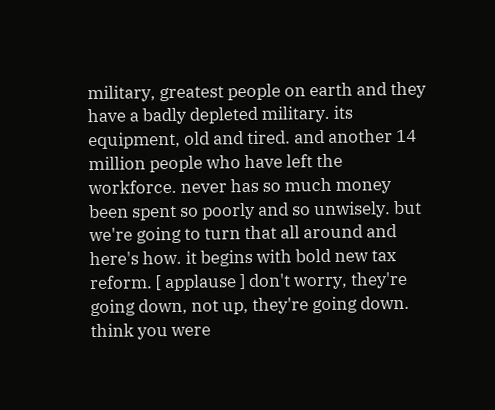military, greatest people on earth and they have a badly depleted military. its equipment, old and tired. and another 14 million people who have left the workforce. never has so much money been spent so poorly and so unwisely. but we're going to turn that all around and here's how. it begins with bold new tax reform. [ applause ] don't worry, they're going down, not up, they're going down. think you were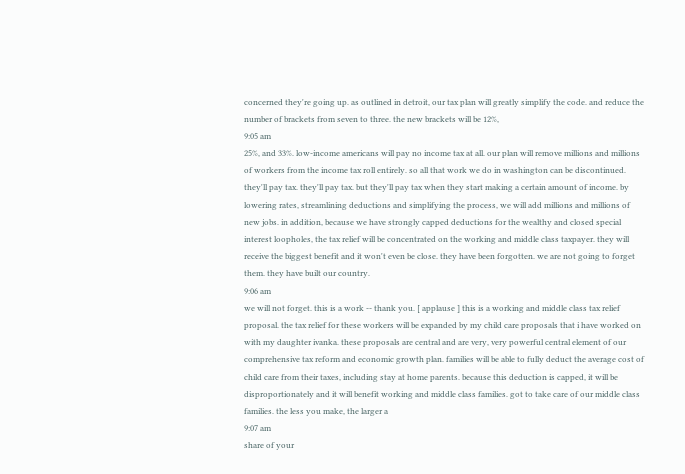concerned they're going up. as outlined in detroit, our tax plan will greatly simplify the code. and reduce the number of brackets from seven to three. the new brackets will be 12%,
9:05 am
25%, and 33%. low-income americans will pay no income tax at all. our plan will remove millions and millions of workers from the income tax roll entirely. so all that work we do in washington can be discontinued. they'll pay tax. they'll pay tax. but they'll pay tax when they start making a certain amount of income. by lowering rates, streamlining deductions and simplifying the process, we will add millions and millions of new jobs. in addition, because we have strongly capped deductions for the wealthy and closed special interest loopholes, the tax relief will be concentrated on the working and middle class taxpayer. they will receive the biggest benefit and it won't even be close. they have been forgotten. we are not going to forget them. they have built our country.
9:06 am
we will not forget. this is a work -- thank you. [ applause ] this is a working and middle class tax relief proposal. the tax relief for these workers will be expanded by my child care proposals that i have worked on with my daughter ivanka. these proposals are central and are very, very powerful central element of our comprehensive tax reform and economic growth plan. families will be able to fully deduct the average cost of child care from their taxes, including stay at home parents. because this deduction is capped, it will be disproportionately and it will benefit working and middle class families. got to take care of our middle class families. the less you make, the larger a
9:07 am
share of your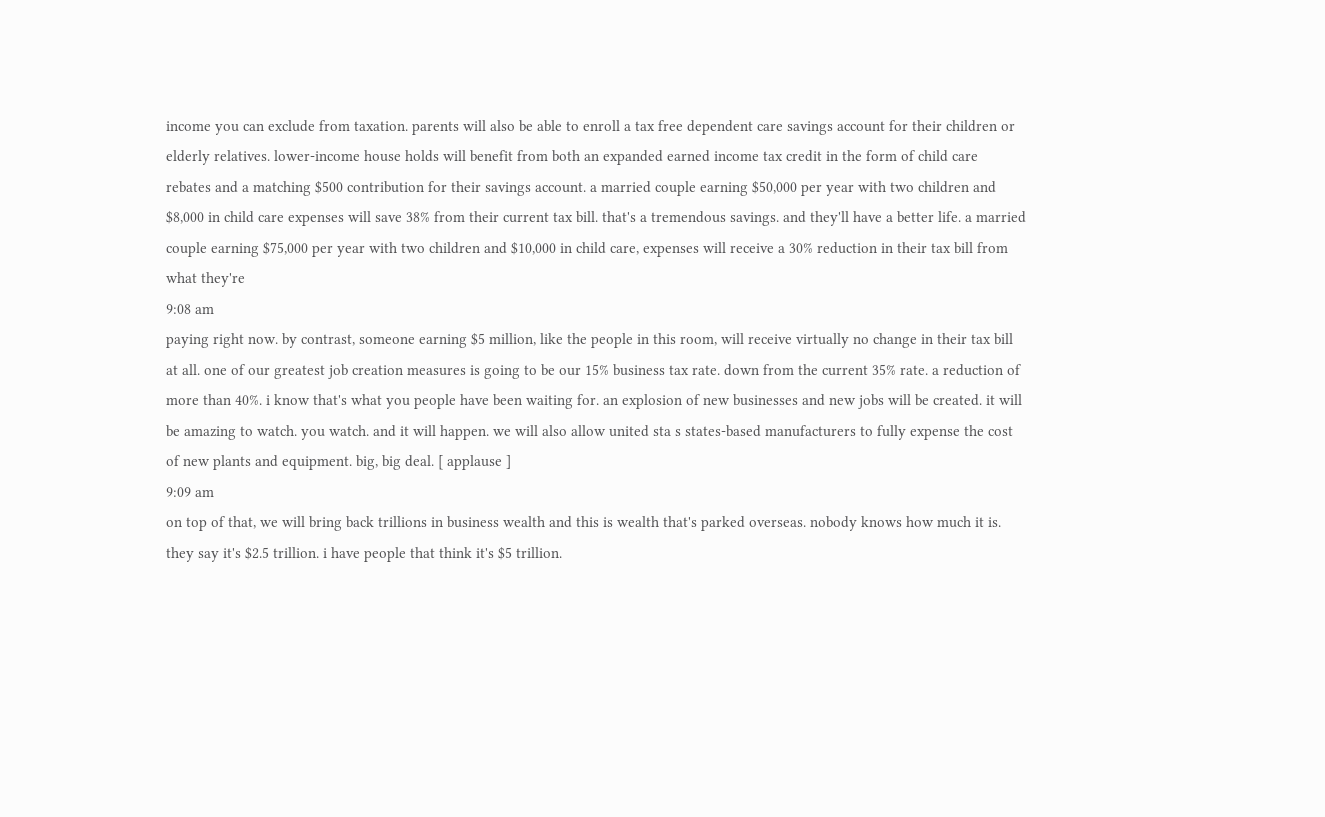income you can exclude from taxation. parents will also be able to enroll a tax free dependent care savings account for their children or elderly relatives. lower-income house holds will benefit from both an expanded earned income tax credit in the form of child care rebates and a matching $500 contribution for their savings account. a married couple earning $50,000 per year with two children and $8,000 in child care expenses will save 38% from their current tax bill. that's a tremendous savings. and they'll have a better life. a married couple earning $75,000 per year with two children and $10,000 in child care, expenses will receive a 30% reduction in their tax bill from what they're
9:08 am
paying right now. by contrast, someone earning $5 million, like the people in this room, will receive virtually no change in their tax bill at all. one of our greatest job creation measures is going to be our 15% business tax rate. down from the current 35% rate. a reduction of more than 40%. i know that's what you people have been waiting for. an explosion of new businesses and new jobs will be created. it will be amazing to watch. you watch. and it will happen. we will also allow united sta s states-based manufacturers to fully expense the cost of new plants and equipment. big, big deal. [ applause ]
9:09 am
on top of that, we will bring back trillions in business wealth and this is wealth that's parked overseas. nobody knows how much it is. they say it's $2.5 trillion. i have people that think it's $5 trillion.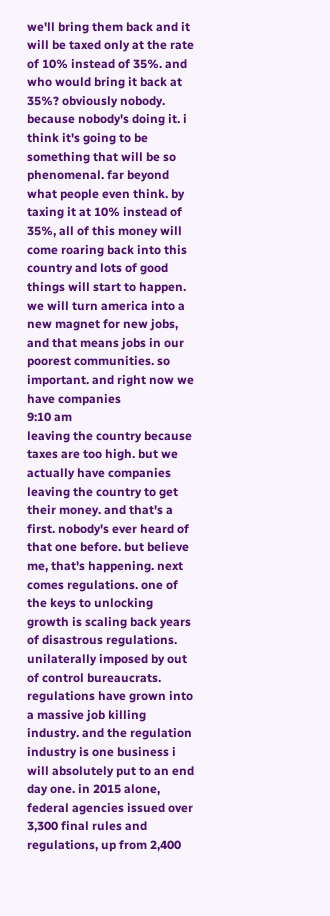we'll bring them back and it will be taxed only at the rate of 10% instead of 35%. and who would bring it back at 35%? obviously nobody. because nobody's doing it. i think it's going to be something that will be so phenomenal. far beyond what people even think. by taxing it at 10% instead of 35%, all of this money will come roaring back into this country and lots of good things will start to happen. we will turn america into a new magnet for new jobs, and that means jobs in our poorest communities. so important. and right now we have companies
9:10 am
leaving the country because taxes are too high. but we actually have companies leaving the country to get their money. and that's a first. nobody's ever heard of that one before. but believe me, that's happening. next comes regulations. one of the keys to unlocking growth is scaling back years of disastrous regulations. unilaterally imposed by out of control bureaucrats. regulations have grown into a massive job killing industry. and the regulation industry is one business i will absolutely put to an end day one. in 2015 alone, federal agencies issued over 3,300 final rules and regulations, up from 2,400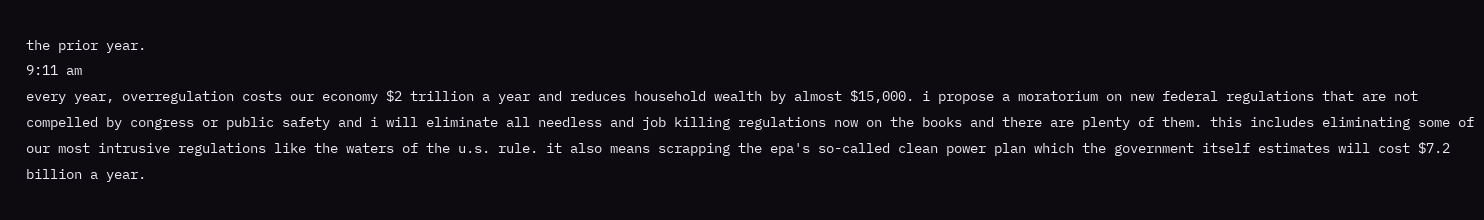the prior year.
9:11 am
every year, overregulation costs our economy $2 trillion a year and reduces household wealth by almost $15,000. i propose a moratorium on new federal regulations that are not compelled by congress or public safety and i will eliminate all needless and job killing regulations now on the books and there are plenty of them. this includes eliminating some of our most intrusive regulations like the waters of the u.s. rule. it also means scrapping the epa's so-called clean power plan which the government itself estimates will cost $7.2 billion a year.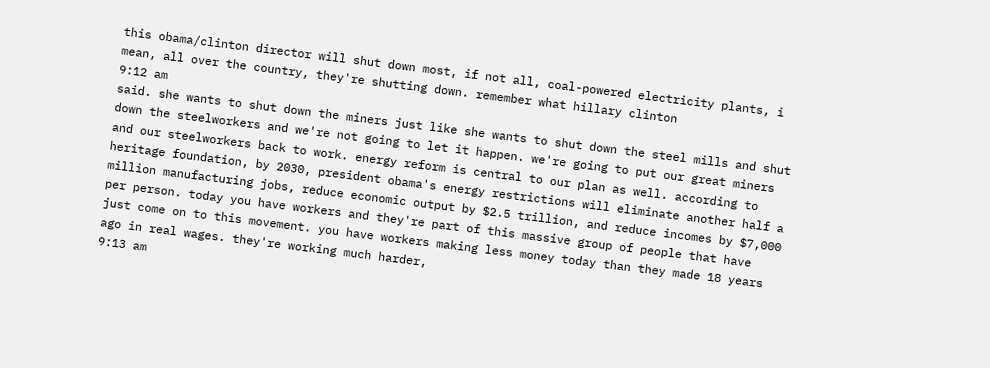this obama/clinton director will shut down most, if not all, coal-powered electricity plants, i mean, all over the country, they're shutting down. remember what hillary clinton
9:12 am
said. she wants to shut down the miners just like she wants to shut down the steel mills and shut down the steelworkers and we're not going to let it happen. we're going to put our great miners and our steelworkers back to work. energy reform is central to our plan as well. according to heritage foundation, by 2030, president obama's energy restrictions will eliminate another half a million manufacturing jobs, reduce economic output by $2.5 trillion, and reduce incomes by $7,000 per person. today you have workers and they're part of this massive group of people that have just come on to this movement. you have workers making less money today than they made 18 years ago in real wages. they're working much harder,
9:13 am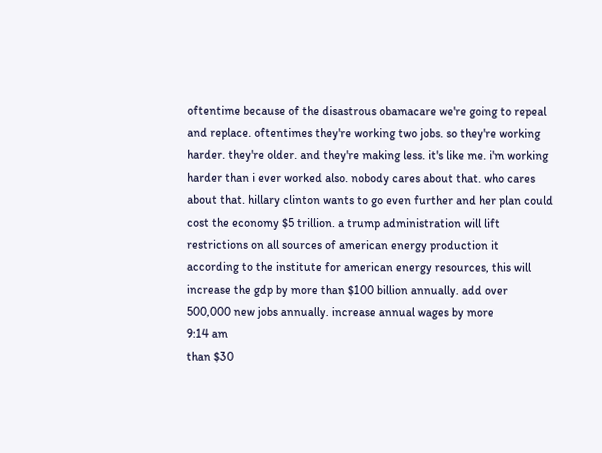oftentime because of the disastrous obamacare we're going to repeal and replace. oftentimes they're working two jobs. so they're working harder. they're older. and they're making less. it's like me. i'm working harder than i ever worked also. nobody cares about that. who cares about that. hillary clinton wants to go even further and her plan could cost the economy $5 trillion. a trump administration will lift restrictions on all sources of american energy production it according to the institute for american energy resources, this will increase the gdp by more than $100 billion annually. add over 500,000 new jobs annually. increase annual wages by more
9:14 am
than $30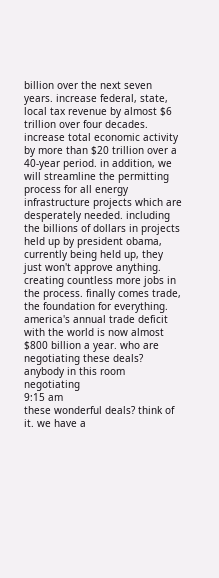billion over the next seven years. increase federal, state, local tax revenue by almost $6 trillion over four decades. increase total economic activity by more than $20 trillion over a 40-year period. in addition, we will streamline the permitting process for all energy infrastructure projects which are desperately needed. including the billions of dollars in projects held up by president obama, currently being held up, they just won't approve anything. creating countless more jobs in the process. finally comes trade, the foundation for everything. america's annual trade deficit with the world is now almost $800 billion a year. who are negotiating these deals? anybody in this room negotiating
9:15 am
these wonderful deals? think of it. we have a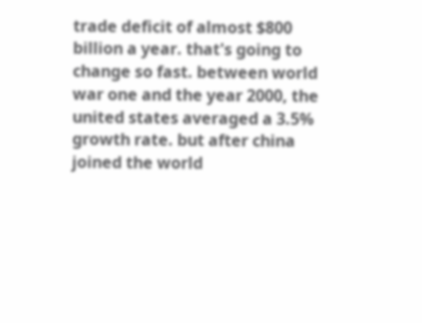trade deficit of almost $800 billion a year. that's going to change so fast. between world war one and the year 2000, the united states averaged a 3.5% growth rate. but after china joined the world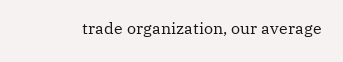trade organization, our average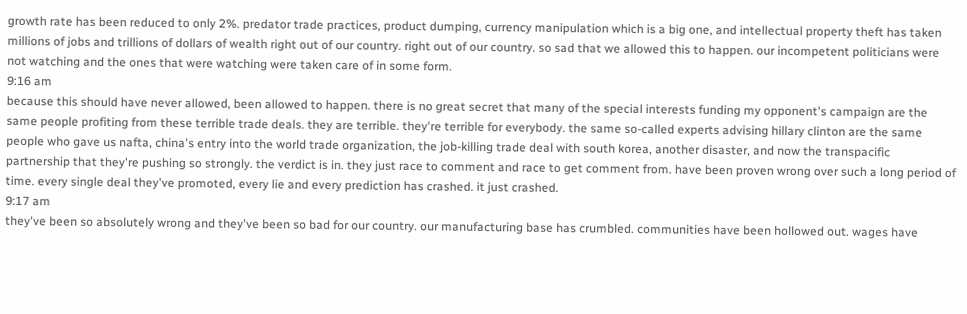growth rate has been reduced to only 2%. predator trade practices, product dumping, currency manipulation which is a big one, and intellectual property theft has taken millions of jobs and trillions of dollars of wealth right out of our country. right out of our country. so sad that we allowed this to happen. our incompetent politicians were not watching and the ones that were watching were taken care of in some form.
9:16 am
because this should have never allowed, been allowed to happen. there is no great secret that many of the special interests funding my opponent's campaign are the same people profiting from these terrible trade deals. they are terrible. they're terrible for everybody. the same so-called experts advising hillary clinton are the same people who gave us nafta, china's entry into the world trade organization, the job-killing trade deal with south korea, another disaster, and now the transpacific partnership that they're pushing so strongly. the verdict is in. they just race to comment and race to get comment from. have been proven wrong over such a long period of time. every single deal they've promoted, every lie and every prediction has crashed. it just crashed.
9:17 am
they've been so absolutely wrong and they've been so bad for our country. our manufacturing base has crumbled. communities have been hollowed out. wages have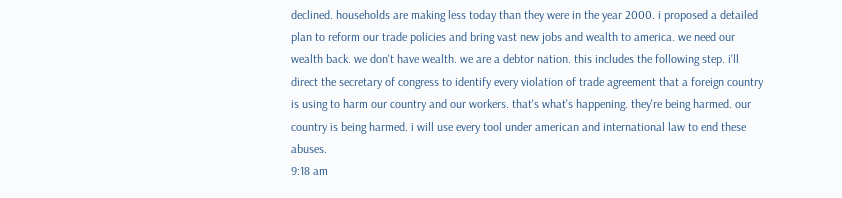declined. households are making less today than they were in the year 2000. i proposed a detailed plan to reform our trade policies and bring vast new jobs and wealth to america. we need our wealth back. we don't have wealth. we are a debtor nation. this includes the following step. i'll direct the secretary of congress to identify every violation of trade agreement that a foreign country is using to harm our country and our workers. that's what's happening. they're being harmed. our country is being harmed. i will use every tool under american and international law to end these abuses.
9:18 am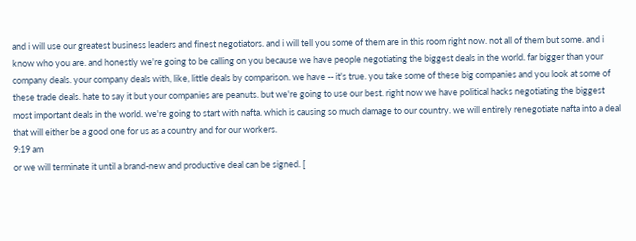and i will use our greatest business leaders and finest negotiators. and i will tell you some of them are in this room right now. not all of them but some. and i know who you are. and honestly we're going to be calling on you because we have people negotiating the biggest deals in the world. far bigger than your company deals. your company deals with, like, little deals by comparison. we have -- it's true. you take some of these big companies and you look at some of these trade deals. hate to say it but your companies are peanuts. but we're going to use our best. right now we have political hacks negotiating the biggest most important deals in the world. we're going to start with nafta. which is causing so much damage to our country. we will entirely renegotiate nafta into a deal that will either be a good one for us as a country and for our workers.
9:19 am
or we will terminate it until a brand-new and productive deal can be signed. [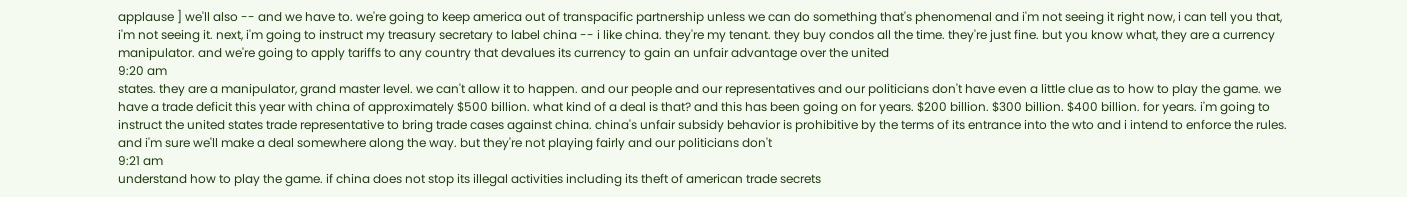applause ] we'll also -- and we have to. we're going to keep america out of transpacific partnership unless we can do something that's phenomenal and i'm not seeing it right now, i can tell you that, i'm not seeing it. next, i'm going to instruct my treasury secretary to label china -- i like china. they're my tenant. they buy condos all the time. they're just fine. but you know what, they are a currency manipulator. and we're going to apply tariffs to any country that devalues its currency to gain an unfair advantage over the united
9:20 am
states. they are a manipulator, grand master level. we can't allow it to happen. and our people and our representatives and our politicians don't have even a little clue as to how to play the game. we have a trade deficit this year with china of approximately $500 billion. what kind of a deal is that? and this has been going on for years. $200 billion. $300 billion. $400 billion. for years. i'm going to instruct the united states trade representative to bring trade cases against china. china's unfair subsidy behavior is prohibitive by the terms of its entrance into the wto and i intend to enforce the rules. and i'm sure we'll make a deal somewhere along the way. but they're not playing fairly and our politicians don't
9:21 am
understand how to play the game. if china does not stop its illegal activities including its theft of american trade secrets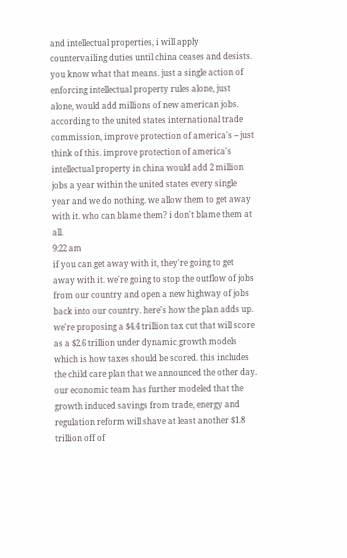and intellectual properties, i will apply countervailing duties until china ceases and desists. you know what that means. just a single action of enforcing intellectual property rules alone, just alone, would add millions of new american jobs. according to the united states international trade commission, improve protection of america's -- just think of this. improve protection of america's intellectual property in china would add 2 million jobs a year within the united states every single year and we do nothing. we allow them to get away with it. who can blame them? i don't blame them at all.
9:22 am
if you can get away with it, they're going to get away with it. we're going to stop the outflow of jobs from our country and open a new highway of jobs back into our country. here's how the plan adds up. we're proposing a $4.4 trillion tax cut that will score as a $2.6 trillion under dynamic growth models which is how taxes should be scored. this includes the child care plan that we announced the other day. our economic team has further modeled that the growth induced savings from trade, energy and regulation reform will shave at least another $1.8 trillion off of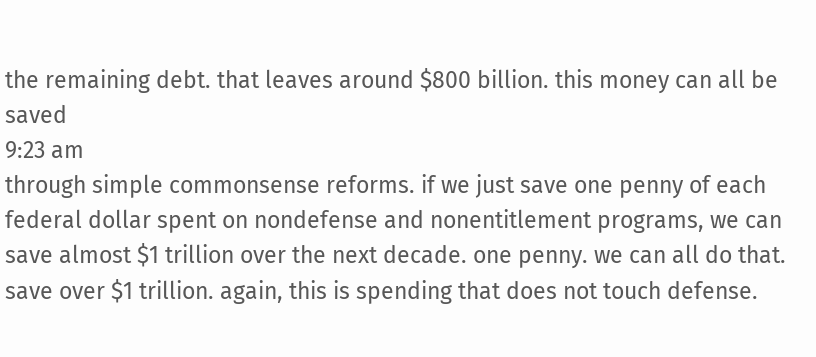the remaining debt. that leaves around $800 billion. this money can all be saved
9:23 am
through simple commonsense reforms. if we just save one penny of each federal dollar spent on nondefense and nonentitlement programs, we can save almost $1 trillion over the next decade. one penny. we can all do that. save over $1 trillion. again, this is spending that does not touch defense.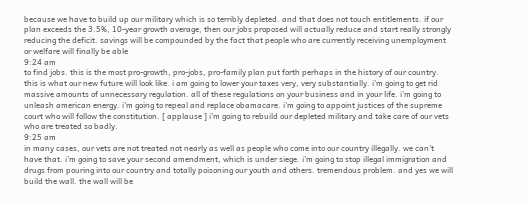because we have to build up our military which is so terribly depleted. and that does not touch entitlements. if our plan exceeds the 3.5%, 10-year growth average, then our jobs proposed will actually reduce and start really strongly reducing the deficit. savings will be compounded by the fact that people who are currently receiving unemployment or welfare will finally be able
9:24 am
to find jobs. this is the most pro-growth, pro-jobs, pro-family plan put forth perhaps in the history of our country. this is what our new future will look like. i am going to lower your taxes very, very substantially. i'm going to get rid massive amounts of unnecessary regulation. all of these regulations on your business and in your life. i'm going to unleash american energy. i'm going to repeal and replace obamacare. i'm going to appoint justices of the supreme court who will follow the constitution. [ applause ] i'm going to rebuild our depleted military and take care of our vets who are treated so badly.
9:25 am
in many cases, our vets are not treated not nearly as well as people who come into our country illegally. we can't have that. i'm going to save your second amendment, which is under siege. i'm going to stop illegal immigration and drugs from pouring into our country and totally poisoning our youth and others. tremendous problem. and yes we will build the wall. the wall will be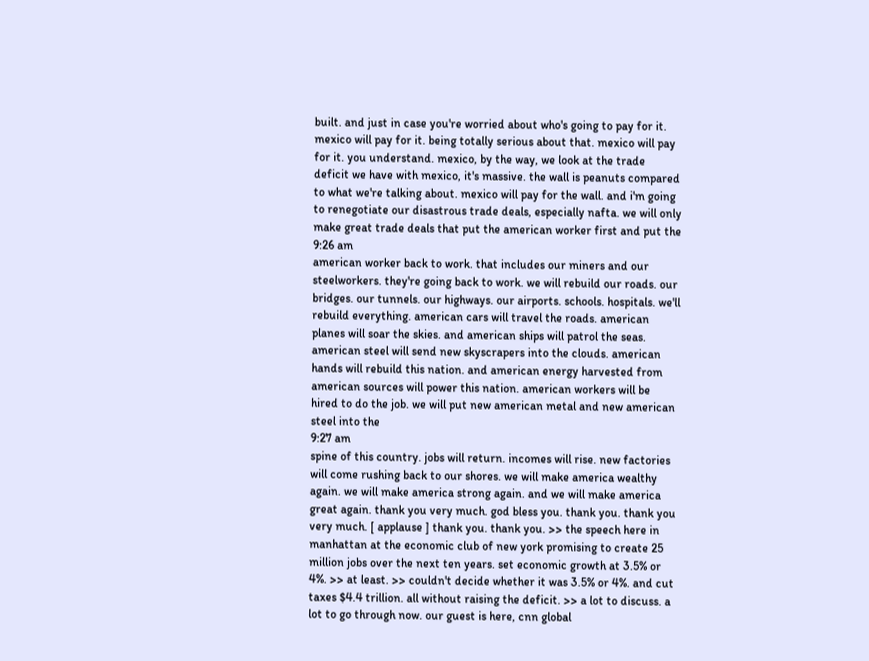built. and just in case you're worried about who's going to pay for it. mexico will pay for it. being totally serious about that. mexico will pay for it. you understand. mexico, by the way, we look at the trade deficit we have with mexico, it's massive. the wall is peanuts compared to what we're talking about. mexico will pay for the wall. and i'm going to renegotiate our disastrous trade deals, especially nafta. we will only make great trade deals that put the american worker first and put the
9:26 am
american worker back to work. that includes our miners and our steelworkers. they're going back to work. we will rebuild our roads. our bridges. our tunnels. our highways. our airports. schools. hospitals. we'll rebuild everything. american cars will travel the roads. american planes will soar the skies. and american ships will patrol the seas. american steel will send new skyscrapers into the clouds. american hands will rebuild this nation. and american energy harvested from american sources will power this nation. american workers will be hired to do the job. we will put new american metal and new american steel into the
9:27 am
spine of this country. jobs will return. incomes will rise. new factories will come rushing back to our shores. we will make america wealthy again. we will make america strong again. and we will make america great again. thank you very much. god bless you. thank you. thank you very much. [ applause ] thank you. thank you. >> the speech here in manhattan at the economic club of new york promising to create 25 million jobs over the next ten years. set economic growth at 3.5% or 4%. >> at least. >> couldn't decide whether it was 3.5% or 4%. and cut taxes $4.4 trillion. all without raising the deficit. >> a lot to discuss. a lot to go through now. our guest is here, cnn global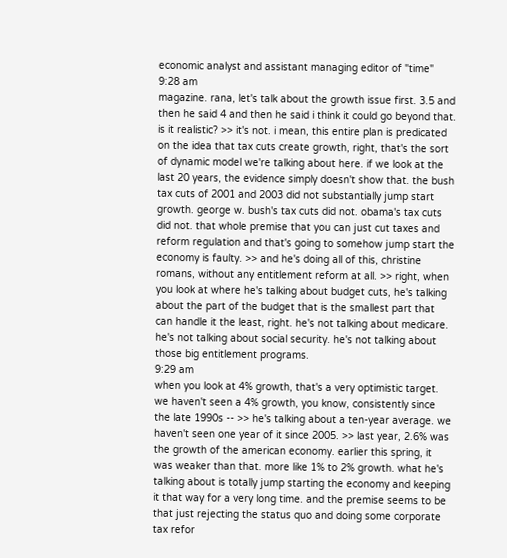economic analyst and assistant managing editor of "time"
9:28 am
magazine. rana, let's talk about the growth issue first. 3.5 and then he said 4 and then he said i think it could go beyond that. is it realistic? >> it's not. i mean, this entire plan is predicated on the idea that tax cuts create growth, right, that's the sort of dynamic model we're talking about here. if we look at the last 20 years, the evidence simply doesn't show that. the bush tax cuts of 2001 and 2003 did not substantially jump start growth. george w. bush's tax cuts did not. obama's tax cuts did not. that whole premise that you can just cut taxes and reform regulation and that's going to somehow jump start the economy is faulty. >> and he's doing all of this, christine romans, without any entitlement reform at all. >> right, when you look at where he's talking about budget cuts, he's talking about the part of the budget that is the smallest part that can handle it the least, right. he's not talking about medicare. he's not talking about social security. he's not talking about those big entitlement programs.
9:29 am
when you look at 4% growth, that's a very optimistic target. we haven't seen a 4% growth, you know, consistently since the late 1990s -- >> he's talking about a ten-year average. we haven't seen one year of it since 2005. >> last year, 2.6% was the growth of the american economy. earlier this spring, it was weaker than that. more like 1% to 2% growth. what he's talking about is totally jump starting the economy and keeping it that way for a very long time. and the premise seems to be that just rejecting the status quo and doing some corporate tax refor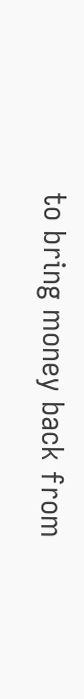to bring money back from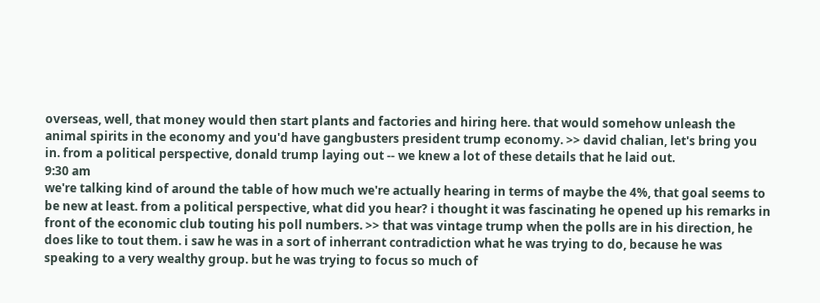overseas, well, that money would then start plants and factories and hiring here. that would somehow unleash the animal spirits in the economy and you'd have gangbusters president trump economy. >> david chalian, let's bring you in. from a political perspective, donald trump laying out -- we knew a lot of these details that he laid out.
9:30 am
we're talking kind of around the table of how much we're actually hearing in terms of maybe the 4%, that goal seems to be new at least. from a political perspective, what did you hear? i thought it was fascinating he opened up his remarks in front of the economic club touting his poll numbers. >> that was vintage trump when the polls are in his direction, he does like to tout them. i saw he was in a sort of inherrant contradiction what he was trying to do, because he was speaking to a very wealthy group. but he was trying to focus so much of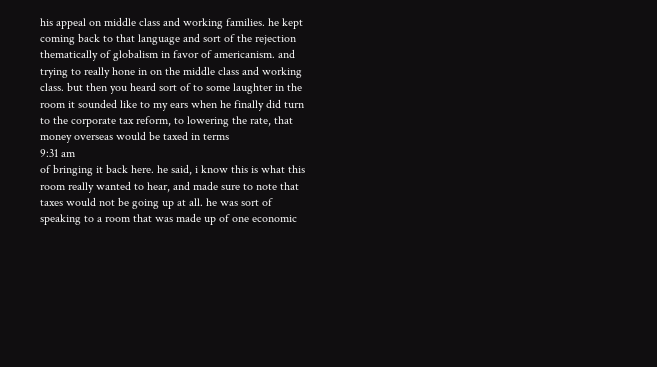his appeal on middle class and working families. he kept coming back to that language and sort of the rejection thematically of globalism in favor of americanism. and trying to really hone in on the middle class and working class. but then you heard sort of to some laughter in the room it sounded like to my ears when he finally did turn to the corporate tax reform, to lowering the rate, that money overseas would be taxed in terms
9:31 am
of bringing it back here. he said, i know this is what this room really wanted to hear, and made sure to note that taxes would not be going up at all. he was sort of speaking to a room that was made up of one economic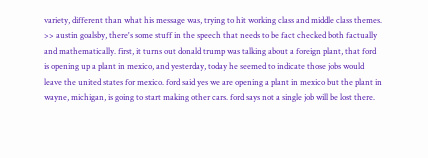variety, different than what his message was, trying to hit working class and middle class themes. >> austin goalsby, there's some stuff in the speech that needs to be fact checked both factually and mathematically. first, it turns out donald trump was talking about a foreign plant, that ford is opening up a plant in mexico, and yesterday, today he seemed to indicate those jobs would leave the united states for mexico. ford said yes we are opening a plant in mexico but the plant in wayne, michigan, is going to start making other cars. ford says not a single job will be lost there.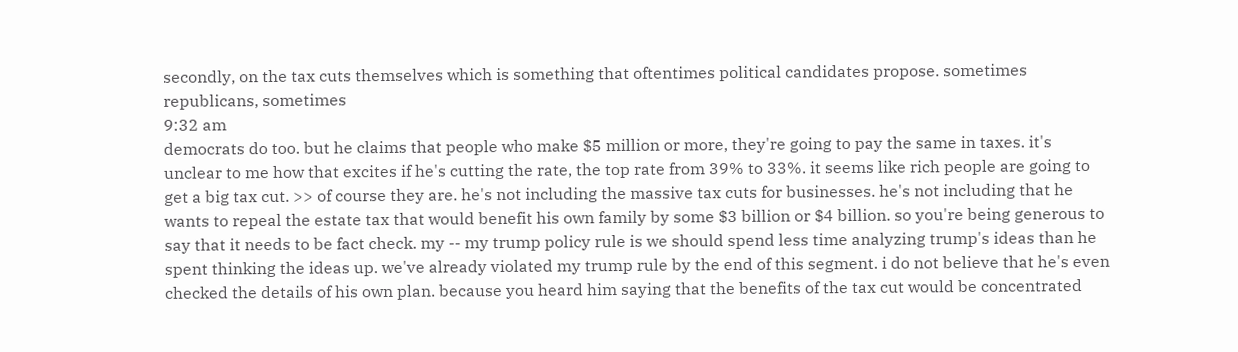secondly, on the tax cuts themselves which is something that oftentimes political candidates propose. sometimes republicans, sometimes
9:32 am
democrats do too. but he claims that people who make $5 million or more, they're going to pay the same in taxes. it's unclear to me how that excites if he's cutting the rate, the top rate from 39% to 33%. it seems like rich people are going to get a big tax cut. >> of course they are. he's not including the massive tax cuts for businesses. he's not including that he wants to repeal the estate tax that would benefit his own family by some $3 billion or $4 billion. so you're being generous to say that it needs to be fact check. my -- my trump policy rule is we should spend less time analyzing trump's ideas than he spent thinking the ideas up. we've already violated my trump rule by the end of this segment. i do not believe that he's even checked the details of his own plan. because you heard him saying that the benefits of the tax cut would be concentrated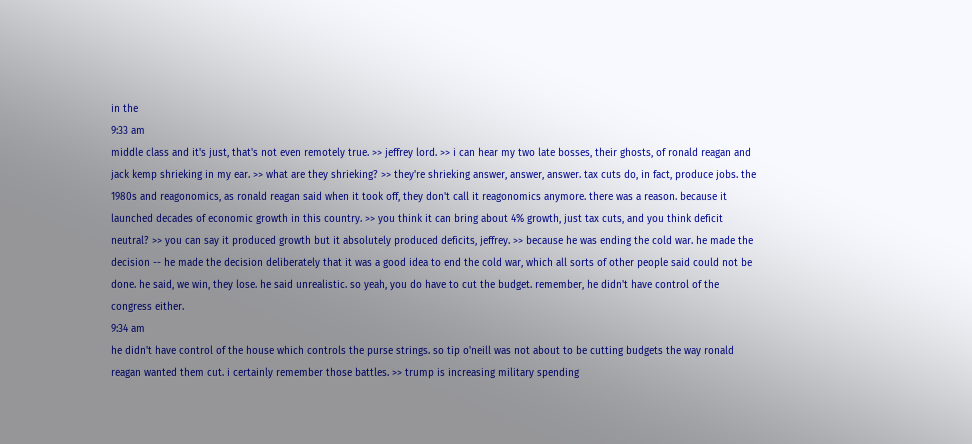in the
9:33 am
middle class and it's just, that's not even remotely true. >> jeffrey lord. >> i can hear my two late bosses, their ghosts, of ronald reagan and jack kemp shrieking in my ear. >> what are they shrieking? >> they're shrieking answer, answer, answer. tax cuts do, in fact, produce jobs. the 1980s and reagonomics, as ronald reagan said when it took off, they don't call it reagonomics anymore. there was a reason. because it launched decades of economic growth in this country. >> you think it can bring about 4% growth, just tax cuts, and you think deficit neutral? >> you can say it produced growth but it absolutely produced deficits, jeffrey. >> because he was ending the cold war. he made the decision -- he made the decision deliberately that it was a good idea to end the cold war, which all sorts of other people said could not be done. he said, we win, they lose. he said unrealistic. so yeah, you do have to cut the budget. remember, he didn't have control of the congress either.
9:34 am
he didn't have control of the house which controls the purse strings. so tip o'neill was not about to be cutting budgets the way ronald reagan wanted them cut. i certainly remember those battles. >> trump is increasing military spending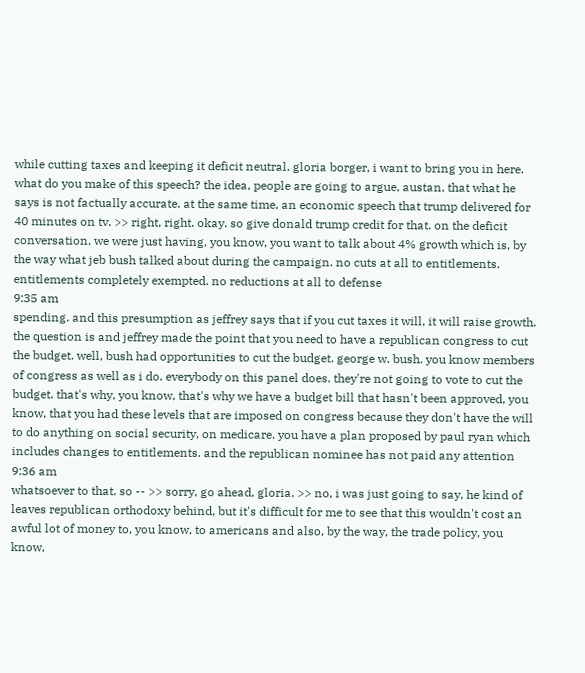while cutting taxes and keeping it deficit neutral. gloria borger, i want to bring you in here. what do you make of this speech? the idea, people are going to argue, austan, that what he says is not factually accurate. at the same time, an economic speech that trump delivered for 40 minutes on tv. >> right, right. okay. so give donald trump credit for that. on the deficit conversation, we were just having, you know, you want to talk about 4% growth which is, by the way what jeb bush talked about during the campaign. no cuts at all to entitlements. entitlements completely exempted. no reductions at all to defense
9:35 am
spending. and this presumption as jeffrey says that if you cut taxes it will, it will raise growth. the question is and jeffrey made the point that you need to have a republican congress to cut the budget. well, bush had opportunities to cut the budget. george w. bush. you know members of congress as well as i do. everybody on this panel does. they're not going to vote to cut the budget. that's why, you know, that's why we have a budget bill that hasn't been approved, you know, that you had these levels that are imposed on congress because they don't have the will to do anything on social security, on medicare. you have a plan proposed by paul ryan which includes changes to entitlements. and the republican nominee has not paid any attention
9:36 am
whatsoever to that. so -- >> sorry, go ahead, gloria. >> no, i was just going to say, he kind of leaves republican orthodoxy behind, but it's difficult for me to see that this wouldn't cost an awful lot of money to, you know, to americans and also, by the way, the trade policy, you know,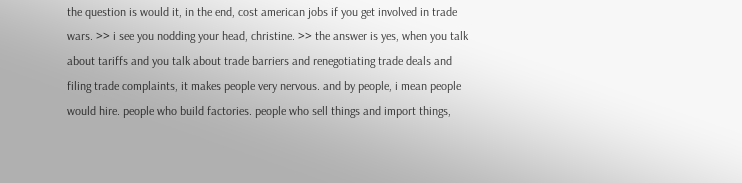the question is would it, in the end, cost american jobs if you get involved in trade wars. >> i see you nodding your head, christine. >> the answer is yes, when you talk about tariffs and you talk about trade barriers and renegotiating trade deals and filing trade complaints, it makes people very nervous. and by people, i mean people would hire. people who build factories. people who sell things and import things,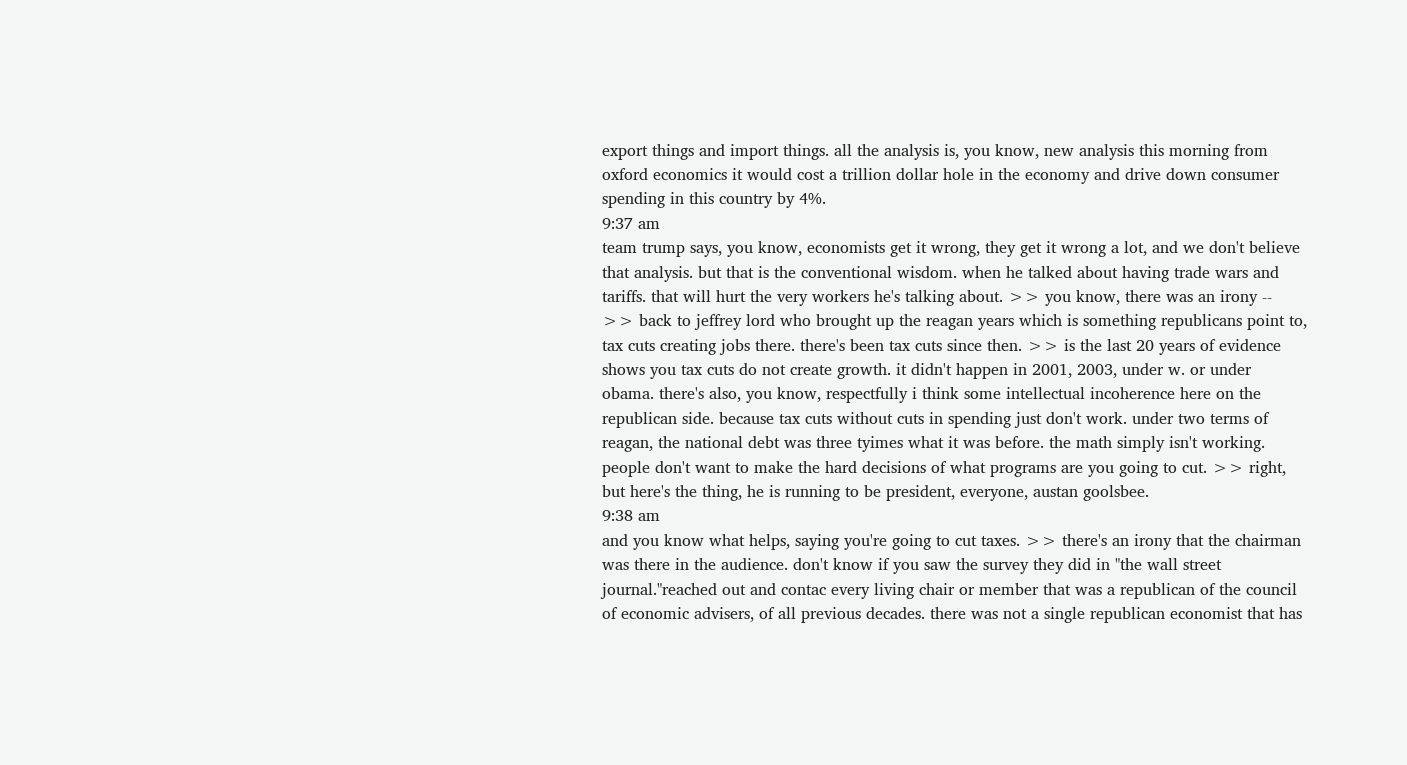export things and import things. all the analysis is, you know, new analysis this morning from oxford economics it would cost a trillion dollar hole in the economy and drive down consumer spending in this country by 4%.
9:37 am
team trump says, you know, economists get it wrong, they get it wrong a lot, and we don't believe that analysis. but that is the conventional wisdom. when he talked about having trade wars and tariffs. that will hurt the very workers he's talking about. >> you know, there was an irony -- >> back to jeffrey lord who brought up the reagan years which is something republicans point to, tax cuts creating jobs there. there's been tax cuts since then. >> is the last 20 years of evidence shows you tax cuts do not create growth. it didn't happen in 2001, 2003, under w. or under obama. there's also, you know, respectfully i think some intellectual incoherence here on the republican side. because tax cuts without cuts in spending just don't work. under two terms of reagan, the national debt was three tyimes what it was before. the math simply isn't working. people don't want to make the hard decisions of what programs are you going to cut. >> right, but here's the thing, he is running to be president, everyone, austan goolsbee.
9:38 am
and you know what helps, saying you're going to cut taxes. >> there's an irony that the chairman was there in the audience. don't know if you saw the survey they did in "the wall street journal."reached out and contac every living chair or member that was a republican of the council of economic advisers, of all previous decades. there was not a single republican economist that has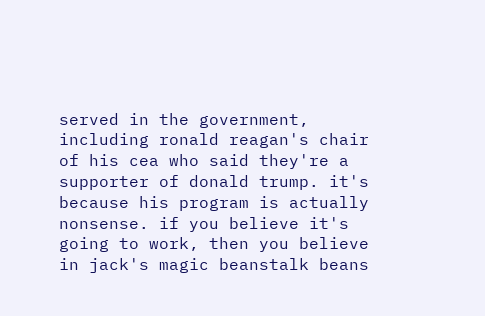served in the government, including ronald reagan's chair of his cea who said they're a supporter of donald trump. it's because his program is actually nonsense. if you believe it's going to work, then you believe in jack's magic beanstalk beans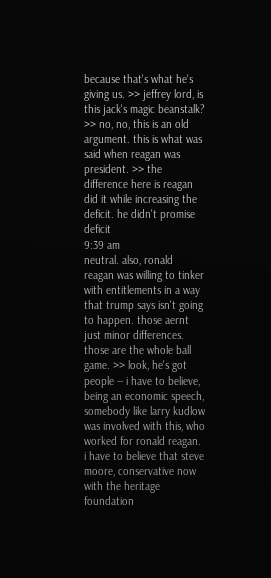because that's what he's giving us. >> jeffrey lord, is this jack's magic beanstalk? >> no, no, this is an old argument. this is what was said when reagan was president. >> the difference here is reagan did it while increasing the deficit. he didn't promise deficit
9:39 am
neutral. also, ronald reagan was willing to tinker with entitlements in a way that trump says isn't going to happen. those aernt just minor differences. those are the whole ball game. >> look, he's got people -- i have to believe, being an economic speech, somebody like larry kudlow was involved with this, who worked for ronald reagan. i have to believe that steve moore, conservative now with the heritage foundation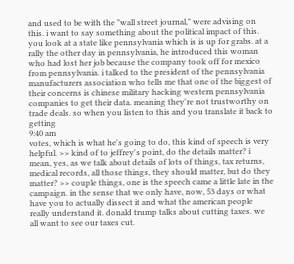and used to be with the "wall street journal," were advising on this. i want to say something about the political impact of this. you look at a state like pennsylvania which is is up for grabs. at a rally the other day in pennsylvania, he introduced this woman who had lost her job because the company took off for mexico from pennsylvania. i talked to the president of the pennsylvania manufacturers association who tells me that one of the biggest of their concerns is chinese military hacking western pennsylvania companies to get their data. meaning they're not trustworthy on trade deals. so when you listen to this and you translate it back to getting
9:40 am
votes, which is what he's going to do, this kind of speech is very helpful. >> kind of to jeffrey's point, do the details matter? i mean, yes, as we talk about details of lots of things, tax returns, medical records, all those things, they should matter, but do they matter? >> couple things, one is the speech came a little late in the campaign. in the sense that we only have, now, 53 days or what have you to actually dissect it and what the american people really understand it. donald trump talks about cutting taxes. we all want to see our taxes cut.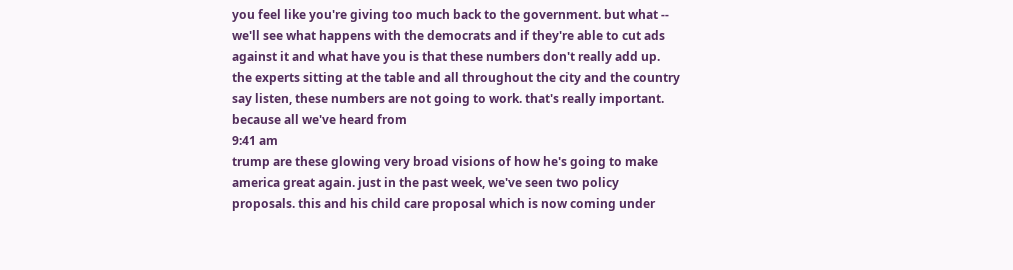you feel like you're giving too much back to the government. but what -- we'll see what happens with the democrats and if they're able to cut ads against it and what have you is that these numbers don't really add up. the experts sitting at the table and all throughout the city and the country say listen, these numbers are not going to work. that's really important. because all we've heard from
9:41 am
trump are these glowing very broad visions of how he's going to make america great again. just in the past week, we've seen two policy proposals. this and his child care proposal which is now coming under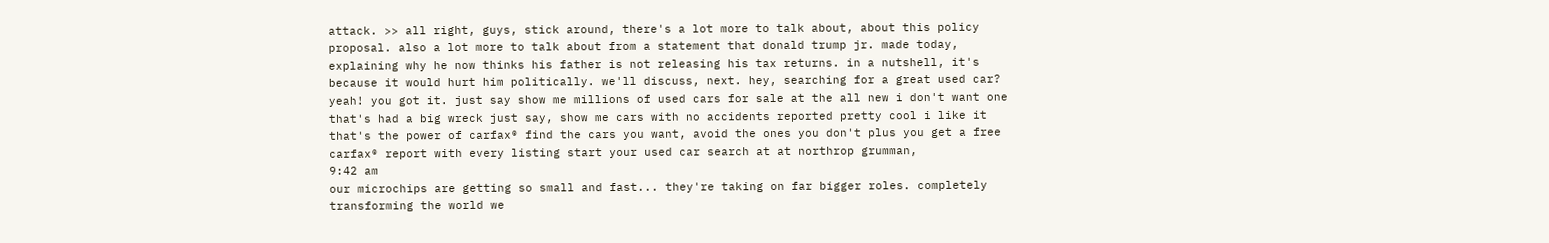attack. >> all right, guys, stick around, there's a lot more to talk about, about this policy proposal. also a lot more to talk about from a statement that donald trump jr. made today, explaining why he now thinks his father is not releasing his tax returns. in a nutshell, it's because it would hurt him politically. we'll discuss, next. hey, searching for a great used car? yeah! you got it. just say show me millions of used cars for sale at the all new i don't want one that's had a big wreck just say, show me cars with no accidents reported pretty cool i like it that's the power of carfax® find the cars you want, avoid the ones you don't plus you get a free carfax® report with every listing start your used car search at at northrop grumman,
9:42 am
our microchips are getting so small and fast... they're taking on far bigger roles. completely transforming the world we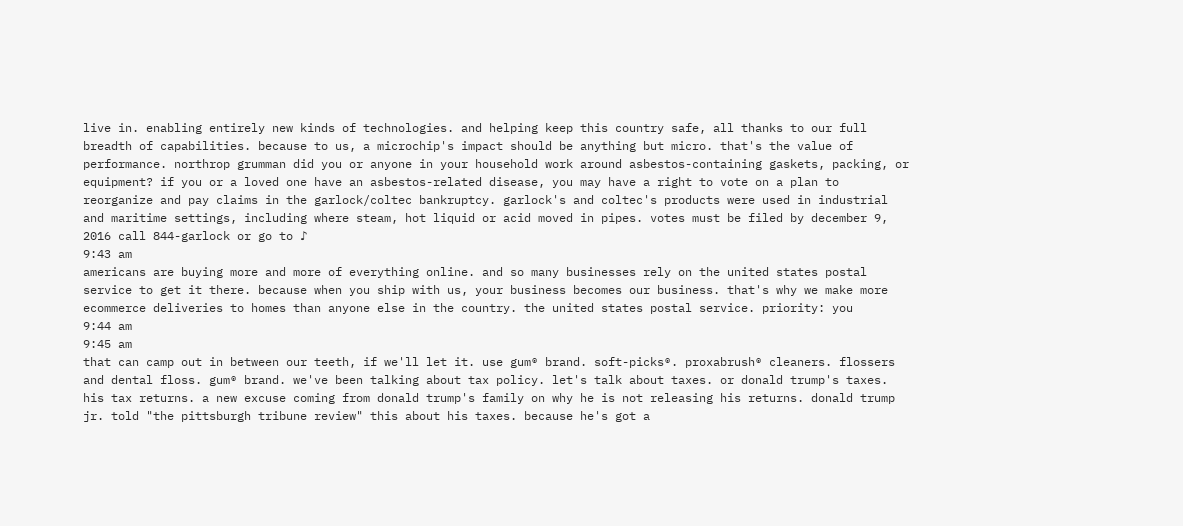live in. enabling entirely new kinds of technologies. and helping keep this country safe, all thanks to our full breadth of capabilities. because to us, a microchip's impact should be anything but micro. that's the value of performance. northrop grumman did you or anyone in your household work around asbestos-containing gaskets, packing, or equipment? if you or a loved one have an asbestos-related disease, you may have a right to vote on a plan to reorganize and pay claims in the garlock/coltec bankruptcy. garlock's and coltec's products were used in industrial and maritime settings, including where steam, hot liquid or acid moved in pipes. votes must be filed by december 9, 2016 call 844-garlock or go to ♪
9:43 am
americans are buying more and more of everything online. and so many businesses rely on the united states postal service to get it there. because when you ship with us, your business becomes our business. that's why we make more ecommerce deliveries to homes than anyone else in the country. the united states postal service. priority: you
9:44 am
9:45 am
that can camp out in between our teeth, if we'll let it. use gum® brand. soft-picks®. proxabrush® cleaners. flossers and dental floss. gum® brand. we've been talking about tax policy. let's talk about taxes. or donald trump's taxes. his tax returns. a new excuse coming from donald trump's family on why he is not releasing his returns. donald trump jr. told "the pittsburgh tribune review" this about his taxes. because he's got a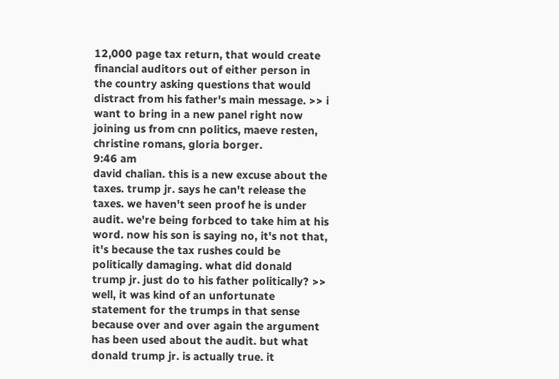12,000 page tax return, that would create financial auditors out of either person in the country asking questions that would distract from his father's main message. >> i want to bring in a new panel right now joining us from cnn politics, maeve resten, christine romans, gloria borger.
9:46 am
david chalian. this is a new excuse about the taxes. trump jr. says he can't release the taxes. we haven't seen proof he is under audit. we're being forbced to take him at his word. now his son is saying no, it's not that, it's because the tax rushes could be politically damaging. what did donald trump jr. just do to his father politically? >> well, it was kind of an unfortunate statement for the trumps in that sense because over and over again the argument has been used about the audit. but what donald trump jr. is actually true. it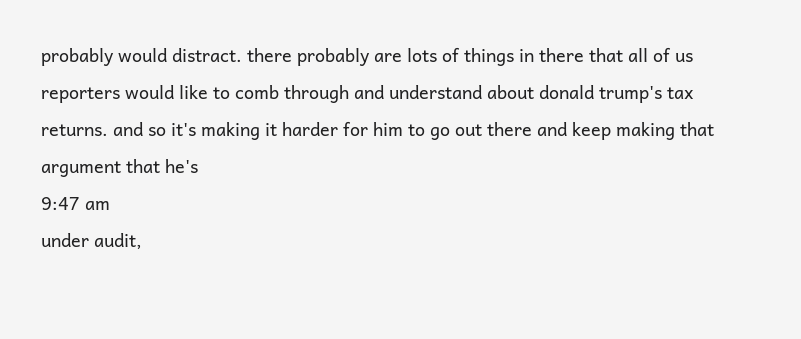probably would distract. there probably are lots of things in there that all of us reporters would like to comb through and understand about donald trump's tax returns. and so it's making it harder for him to go out there and keep making that argument that he's
9:47 am
under audit,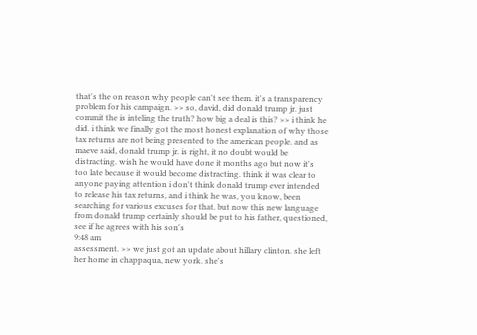that's the on reason why people can't see them. it's a transparency problem for his campaign. >> so, david, did donald trump jr. just commit the is inteling the truth? how big a deal is this? >> i think he did. i think we finally got the most honest explanation of why those tax returns are not being presented to the american people. and as maeve said, donald trump jr. is right, it no doubt would be distracting. wish he would have done it months ago but now it's too late because it would become distracting. think it was clear to anyone paying attention i don't think donald trump ever intended to release his tax returns, and i think he was, you know, been searching for various excuses for that. but now this new language from donald trump certainly should be put to his father, questioned, see if he agrees with his son's
9:48 am
assessment. >> we just got an update about hillary clinton. she left her home in chappaqua, new york. she's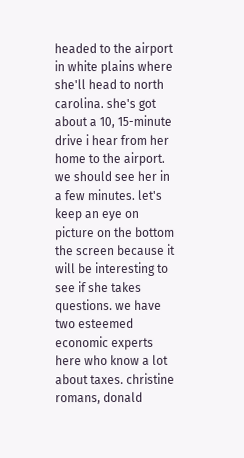headed to the airport in white plains where she'll head to north carolina. she's got about a 10, 15-minute drive i hear from her home to the airport. we should see her in a few minutes. let's keep an eye on picture on the bottom the screen because it will be interesting to see if she takes questions. we have two esteemed economic experts here who know a lot about taxes. christine romans, donald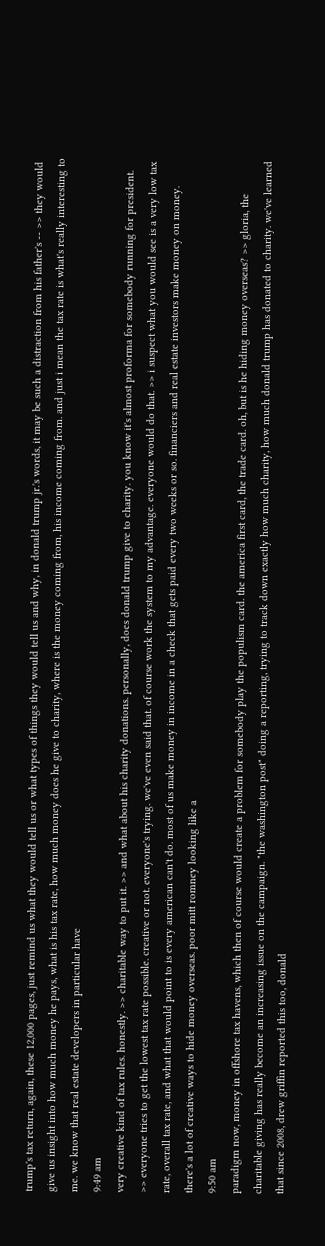trump's tax return, again, these 12,000 pages, just remind us what they would tell us or what types of things they would tell us and why, in donald trump jr.'s words, it may be such a distraction from his father's -- >> they would give us insight into how much money he pays, what is his tax rate, how much money does he give to charity, where is the money coming from, his income coming from. and just i mean the tax rate is what's really interesting to me. we know that real estate developers in particular have
9:49 am
very creative kind of tax rules. honestly. >> charitable way to put it. >> and what about his charity donations. personally, does donald trump give to charity. you know it's almost proforma for somebody running for president. >> everyone tries to get the lowest tax rate possible. creative or not. everyone's trying. we've even said that. of course work the system to my advantage. everyone would do that. >> i suspect what you would see is a very low tax rate, overall tax rate, and what that would point to is every american can't do. most of us make money in income in a check that gets paid every two weeks or so. financiers and real estate investors make money on money. there's a lot of creative ways to hide money overseas. poor mitt romney looking like a
9:50 am
paradigm now, money in offshore tax havens, which then of course would create a problem for somebody play the populism card. the america first card, the trade card. oh, but is he hiding money overseas? >> gloria, the charitable giving has really become an increasing issue on the campaign. "the washington post" doing a reporting, trying to track down exactly how much charity, how much donald trump has donated to charity. we've learned that since 2008, drew griffin reported this too, donald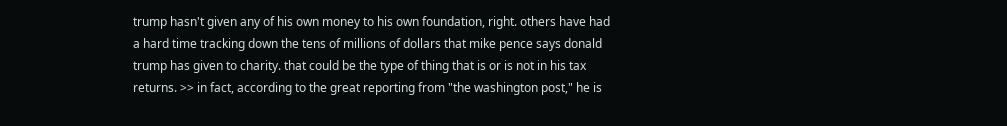trump hasn't given any of his own money to his own foundation, right. others have had a hard time tracking down the tens of millions of dollars that mike pence says donald trump has given to charity. that could be the type of thing that is or is not in his tax returns. >> in fact, according to the great reporting from "the washington post," he is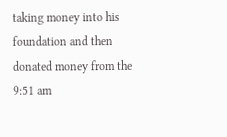taking money into his foundation and then donated money from the
9:51 am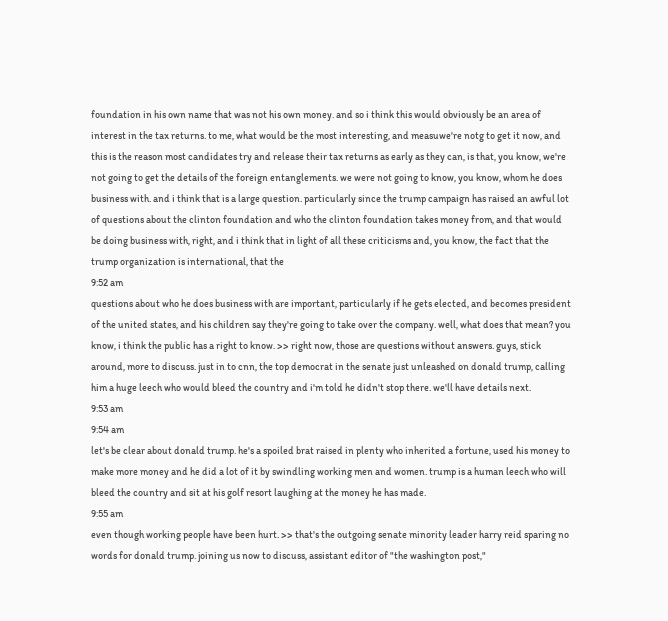foundation in his own name that was not his own money. and so i think this would obviously be an area of interest in the tax returns. to me, what would be the most interesting, and measuwe're notg to get it now, and this is the reason most candidates try and release their tax returns as early as they can, is that, you know, we're not going to get the details of the foreign entanglements. we were not going to know, you know, whom he does business with. and i think that is a large question. particularly since the trump campaign has raised an awful lot of questions about the clinton foundation and who the clinton foundation takes money from, and that would be doing business with, right, and i think that in light of all these criticisms and, you know, the fact that the trump organization is international, that the
9:52 am
questions about who he does business with are important, particularly if he gets elected, and becomes president of the united states, and his children say they're going to take over the company. well, what does that mean? you know, i think the public has a right to know. >> right now, those are questions without answers. guys, stick around, more to discuss. just in to cnn, the top democrat in the senate just unleashed on donald trump, calling him a huge leech who would bleed the country and i'm told he didn't stop there. we'll have details next.
9:53 am
9:54 am
let's be clear about donald trump. he's a spoiled brat raised in plenty who inherited a fortune, used his money to make more money and he did a lot of it by swindling working men and women. trump is a human leech who will bleed the country and sit at his golf resort laughing at the money he has made.
9:55 am
even though working people have been hurt. >> that's the outgoing senate minority leader harry reid sparing no words for donald trump. joining us now to discuss, assistant editor of "the washington post,"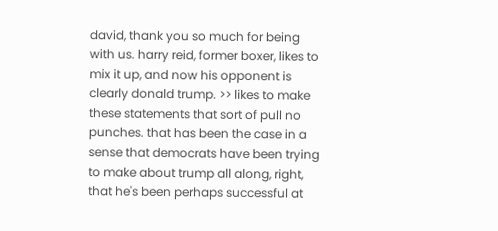david, thank you so much for being with us. harry reid, former boxer, likes to mix it up, and now his opponent is clearly donald trump. >> likes to make these statements that sort of pull no punches. that has been the case in a sense that democrats have been trying to make about trump all along, right, that he's been perhaps successful at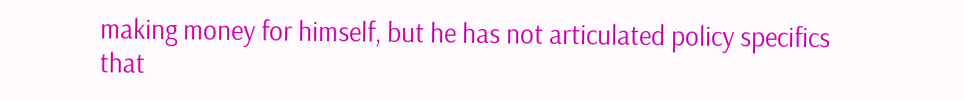making money for himself, but he has not articulated policy specifics that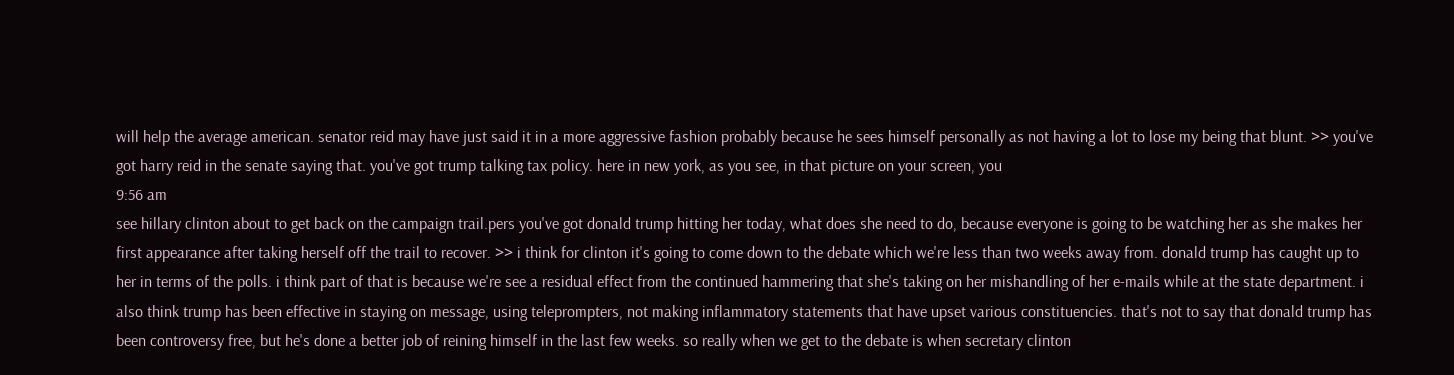will help the average american. senator reid may have just said it in a more aggressive fashion probably because he sees himself personally as not having a lot to lose my being that blunt. >> you've got harry reid in the senate saying that. you've got trump talking tax policy. here in new york, as you see, in that picture on your screen, you
9:56 am
see hillary clinton about to get back on the campaign trail.pers you've got donald trump hitting her today, what does she need to do, because everyone is going to be watching her as she makes her first appearance after taking herself off the trail to recover. >> i think for clinton it's going to come down to the debate which we're less than two weeks away from. donald trump has caught up to her in terms of the polls. i think part of that is because we're see a residual effect from the continued hammering that she's taking on her mishandling of her e-mails while at the state department. i also think trump has been effective in staying on message, using teleprompters, not making inflammatory statements that have upset various constituencies. that's not to say that donald trump has been controversy free, but he's done a better job of reining himself in the last few weeks. so really when we get to the debate is when secretary clinton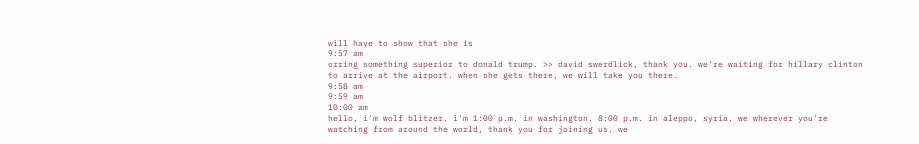will have to show that she is
9:57 am
orring something superior to donald trump. >> david swerdlick, thank you. we're waiting for hillary clinton to arrive at the airport. when she gets there, we will take you there.
9:58 am
9:59 am
10:00 am
hello, i'm wolf blitzer. i'm 1:00 p.m. in washington. 8:00 p.m. in aleppo, syria. we wherever you're watching from around the world, thank you for joining us. we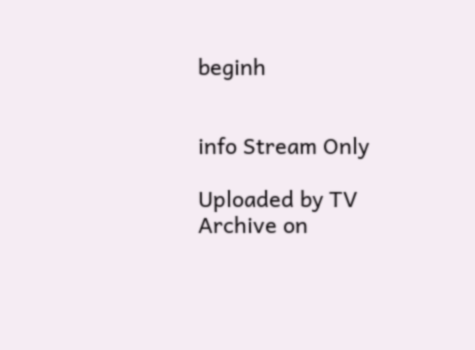beginh


info Stream Only

Uploaded by TV Archive on